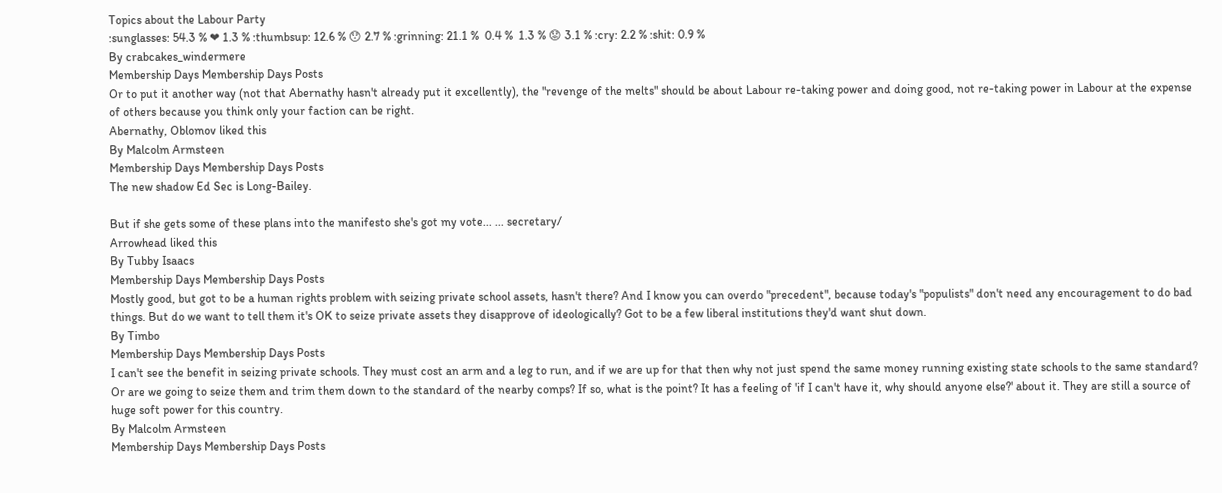Topics about the Labour Party
:sunglasses: 54.3 % ❤ 1.3 % :thumbsup: 12.6 % 😯 2.7 % :grinning: 21.1 %  0.4 %  1.3 % 😟 3.1 % :cry: 2.2 % :shit: 0.9 %
By crabcakes_windermere
Membership Days Membership Days Posts
Or to put it another way (not that Abernathy hasn't already put it excellently), the "revenge of the melts" should be about Labour re-taking power and doing good, not re-taking power in Labour at the expense of others because you think only your faction can be right.
Abernathy, Oblomov liked this
By Malcolm Armsteen
Membership Days Membership Days Posts
The new shadow Ed Sec is Long-Bailey.

But if she gets some of these plans into the manifesto she's got my vote... ... secretary/
Arrowhead liked this
By Tubby Isaacs
Membership Days Membership Days Posts
Mostly good, but got to be a human rights problem with seizing private school assets, hasn't there? And I know you can overdo "precedent", because today's "populists" don't need any encouragement to do bad things. But do we want to tell them it's OK to seize private assets they disapprove of ideologically? Got to be a few liberal institutions they'd want shut down.
By Timbo
Membership Days Membership Days Posts
I can't see the benefit in seizing private schools. They must cost an arm and a leg to run, and if we are up for that then why not just spend the same money running existing state schools to the same standard? Or are we going to seize them and trim them down to the standard of the nearby comps? If so, what is the point? It has a feeling of 'if I can't have it, why should anyone else?' about it. They are still a source of huge soft power for this country.
By Malcolm Armsteen
Membership Days Membership Days Posts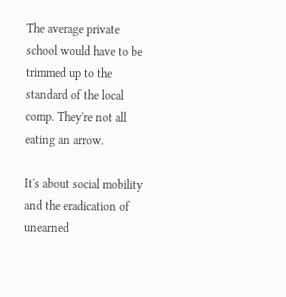The average private school would have to be trimmed up to the standard of the local comp. They're not all eating an arrow.

It's about social mobility and the eradication of unearned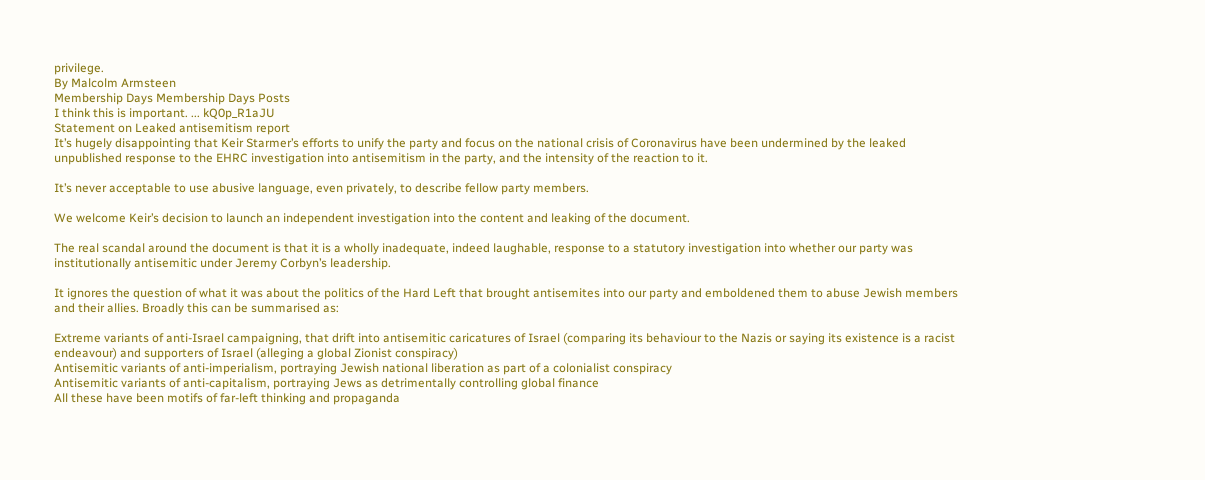privilege.
By Malcolm Armsteen
Membership Days Membership Days Posts
I think this is important. ... kQ0p_R1aJU
Statement on Leaked antisemitism report
It’s hugely disappointing that Keir Starmer’s efforts to unify the party and focus on the national crisis of Coronavirus have been undermined by the leaked unpublished response to the EHRC investigation into antisemitism in the party, and the intensity of the reaction to it.

It’s never acceptable to use abusive language, even privately, to describe fellow party members.

We welcome Keir’s decision to launch an independent investigation into the content and leaking of the document.

The real scandal around the document is that it is a wholly inadequate, indeed laughable, response to a statutory investigation into whether our party was institutionally antisemitic under Jeremy Corbyn’s leadership.

It ignores the question of what it was about the politics of the Hard Left that brought antisemites into our party and emboldened them to abuse Jewish members and their allies. Broadly this can be summarised as:

Extreme variants of anti-Israel campaigning, that drift into antisemitic caricatures of Israel (comparing its behaviour to the Nazis or saying its existence is a racist endeavour) and supporters of Israel (alleging a global Zionist conspiracy)
Antisemitic variants of anti-imperialism, portraying Jewish national liberation as part of a colonialist conspiracy
Antisemitic variants of anti-capitalism, portraying Jews as detrimentally controlling global finance
All these have been motifs of far-left thinking and propaganda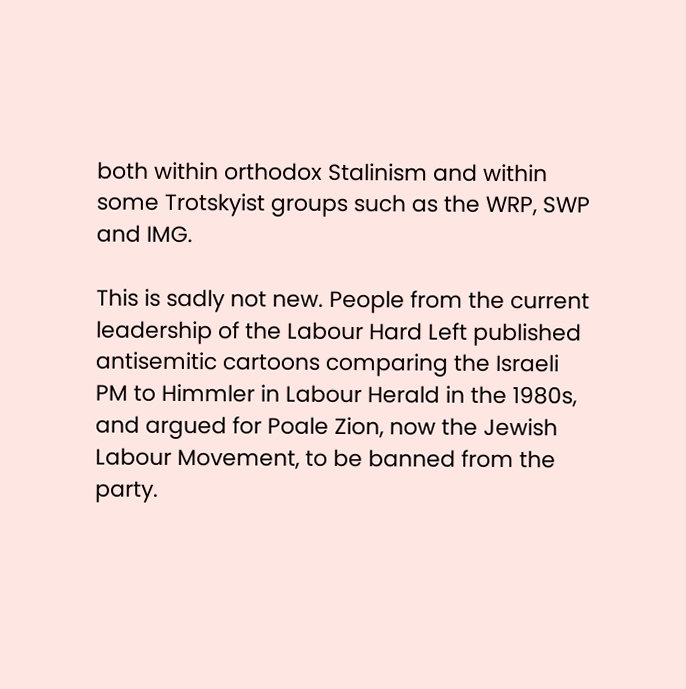both within orthodox Stalinism and within some Trotskyist groups such as the WRP, SWP and IMG.

This is sadly not new. People from the current leadership of the Labour Hard Left published antisemitic cartoons comparing the Israeli PM to Himmler in Labour Herald in the 1980s, and argued for Poale Zion, now the Jewish Labour Movement, to be banned from the party.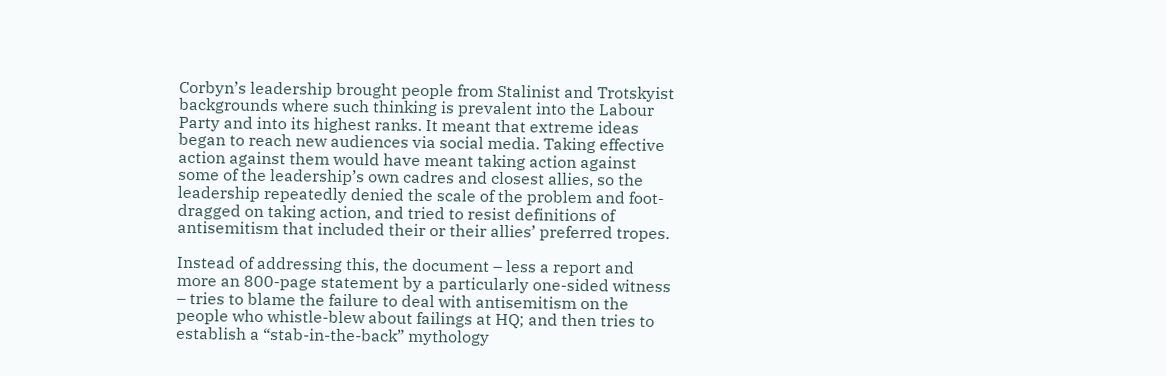Corbyn’s leadership brought people from Stalinist and Trotskyist backgrounds where such thinking is prevalent into the Labour Party and into its highest ranks. It meant that extreme ideas began to reach new audiences via social media. Taking effective action against them would have meant taking action against some of the leadership’s own cadres and closest allies, so the leadership repeatedly denied the scale of the problem and foot-dragged on taking action, and tried to resist definitions of antisemitism that included their or their allies’ preferred tropes.

Instead of addressing this, the document – less a report and more an 800-page statement by a particularly one-sided witness – tries to blame the failure to deal with antisemitism on the people who whistle-blew about failings at HQ; and then tries to establish a “stab-in-the-back” mythology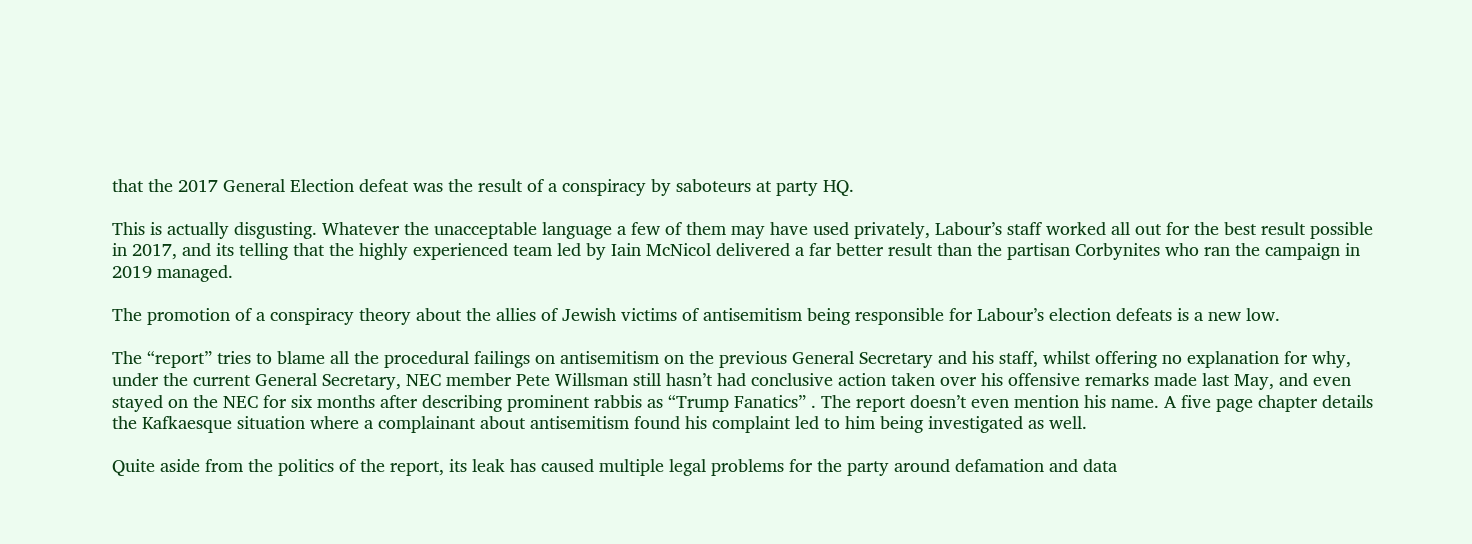that the 2017 General Election defeat was the result of a conspiracy by saboteurs at party HQ.

This is actually disgusting. Whatever the unacceptable language a few of them may have used privately, Labour’s staff worked all out for the best result possible in 2017, and its telling that the highly experienced team led by Iain McNicol delivered a far better result than the partisan Corbynites who ran the campaign in 2019 managed.

The promotion of a conspiracy theory about the allies of Jewish victims of antisemitism being responsible for Labour’s election defeats is a new low.

The “report” tries to blame all the procedural failings on antisemitism on the previous General Secretary and his staff, whilst offering no explanation for why, under the current General Secretary, NEC member Pete Willsman still hasn’t had conclusive action taken over his offensive remarks made last May, and even stayed on the NEC for six months after describing prominent rabbis as “Trump Fanatics” . The report doesn’t even mention his name. A five page chapter details the Kafkaesque situation where a complainant about antisemitism found his complaint led to him being investigated as well.

Quite aside from the politics of the report, its leak has caused multiple legal problems for the party around defamation and data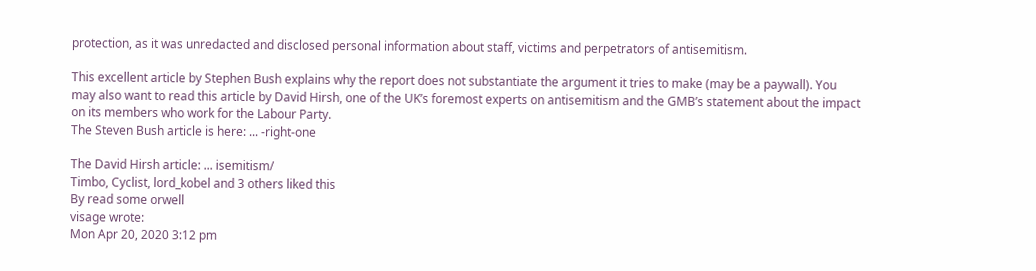protection, as it was unredacted and disclosed personal information about staff, victims and perpetrators of antisemitism.

This excellent article by Stephen Bush explains why the report does not substantiate the argument it tries to make (may be a paywall). You may also want to read this article by David Hirsh, one of the UK’s foremost experts on antisemitism and the GMB’s statement about the impact on its members who work for the Labour Party.
The Steven Bush article is here: ... -right-one

The David Hirsh article: ... isemitism/
Timbo, Cyclist, lord_kobel and 3 others liked this
By read some orwell
visage wrote:
Mon Apr 20, 2020 3:12 pm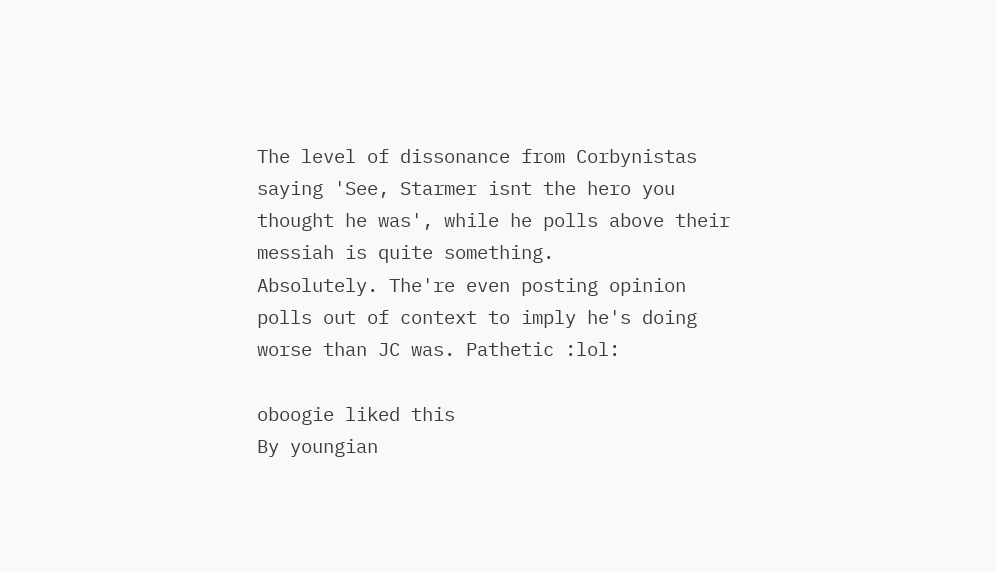The level of dissonance from Corbynistas saying 'See, Starmer isnt the hero you thought he was', while he polls above their messiah is quite something.
Absolutely. The're even posting opinion polls out of context to imply he's doing worse than JC was. Pathetic :lol:

oboogie liked this
By youngian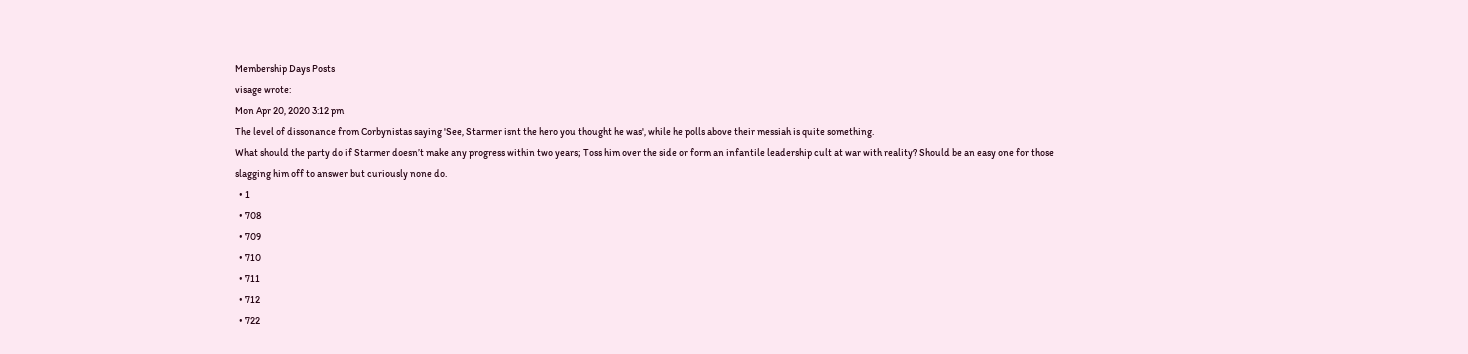Membership Days Posts
visage wrote:
Mon Apr 20, 2020 3:12 pm
The level of dissonance from Corbynistas saying 'See, Starmer isnt the hero you thought he was', while he polls above their messiah is quite something.
What should the party do if Starmer doesn’t make any progress within two years; Toss him over the side or form an infantile leadership cult at war with reality? Should be an easy one for those slagging him off to answer but curiously none do.
  • 1
  • 708
  • 709
  • 710
  • 711
  • 712
  • 722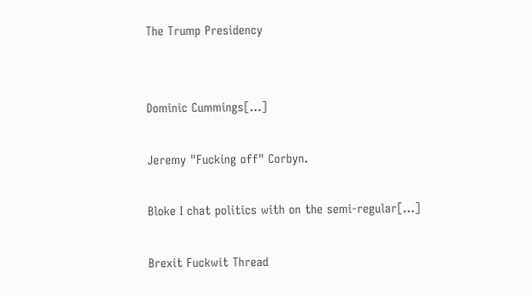The Trump Presidency


Dominic Cummings[…]

Jeremy "Fucking off" Corbyn.

Bloke I chat politics with on the semi-regular[…]

Brexit Fuckwit Thread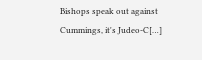Bishops speak out against Cummings, it's Judeo-C[…]